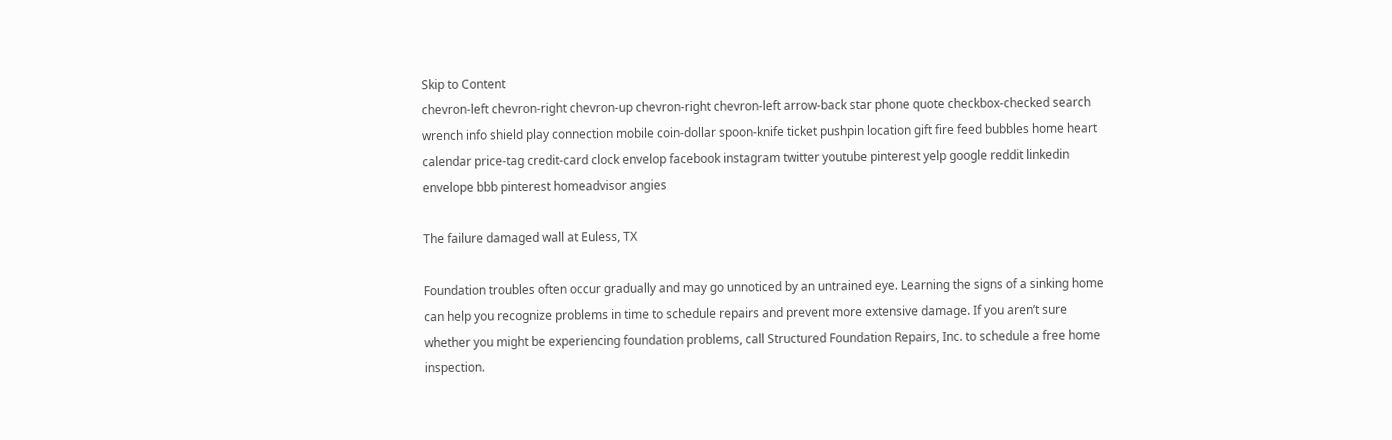Skip to Content
chevron-left chevron-right chevron-up chevron-right chevron-left arrow-back star phone quote checkbox-checked search wrench info shield play connection mobile coin-dollar spoon-knife ticket pushpin location gift fire feed bubbles home heart calendar price-tag credit-card clock envelop facebook instagram twitter youtube pinterest yelp google reddit linkedin envelope bbb pinterest homeadvisor angies

The failure damaged wall at Euless, TX

Foundation troubles often occur gradually and may go unnoticed by an untrained eye. Learning the signs of a sinking home can help you recognize problems in time to schedule repairs and prevent more extensive damage. If you aren’t sure whether you might be experiencing foundation problems, call Structured Foundation Repairs, Inc. to schedule a free home inspection.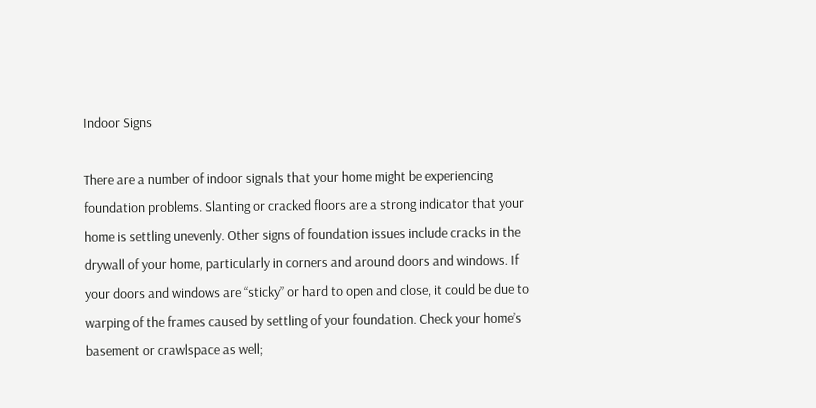Indoor Signs

There are a number of indoor signals that your home might be experiencing foundation problems. Slanting or cracked floors are a strong indicator that your home is settling unevenly. Other signs of foundation issues include cracks in the drywall of your home, particularly in corners and around doors and windows. If your doors and windows are “sticky” or hard to open and close, it could be due to warping of the frames caused by settling of your foundation. Check your home’s basement or crawlspace as well;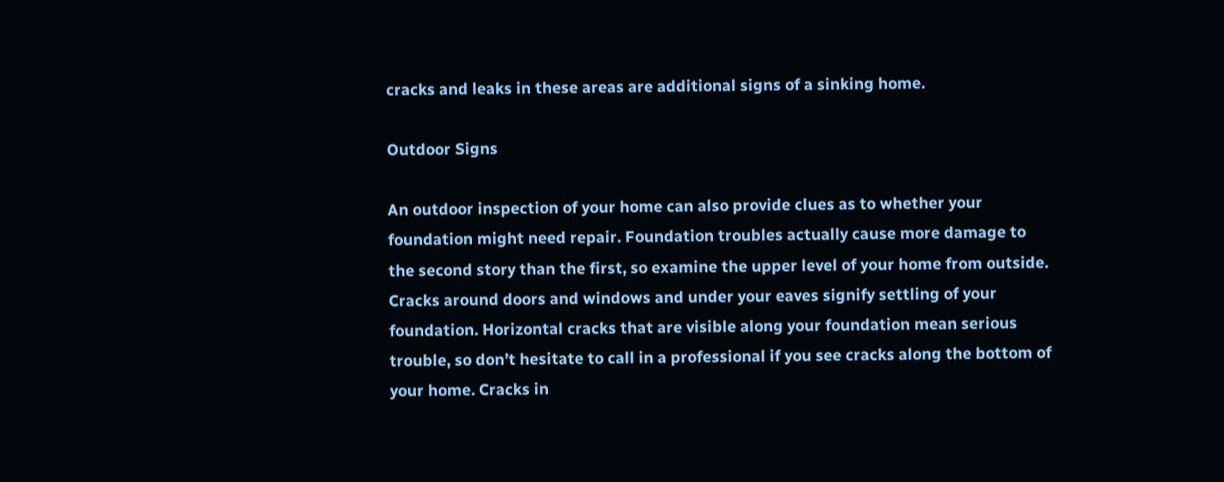cracks and leaks in these areas are additional signs of a sinking home.

Outdoor Signs

An outdoor inspection of your home can also provide clues as to whether your foundation might need repair. Foundation troubles actually cause more damage to the second story than the first, so examine the upper level of your home from outside. Cracks around doors and windows and under your eaves signify settling of your foundation. Horizontal cracks that are visible along your foundation mean serious trouble, so don’t hesitate to call in a professional if you see cracks along the bottom of your home. Cracks in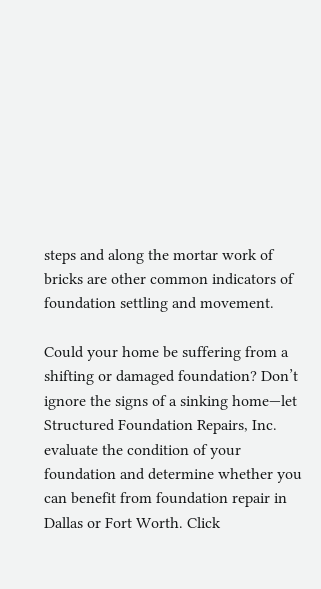steps and along the mortar work of bricks are other common indicators of foundation settling and movement.

Could your home be suffering from a shifting or damaged foundation? Don’t ignore the signs of a sinking home—let Structured Foundation Repairs, Inc. evaluate the condition of your foundation and determine whether you can benefit from foundation repair in Dallas or Fort Worth. Click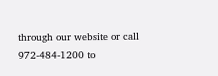through our website or call 972-484-1200 to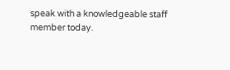speak with a knowledgeable staff member today.